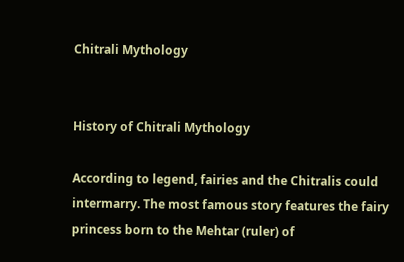Chitrali Mythology


History of Chitrali Mythology

According to legend, fairies and the Chitralis could intermarry. The most famous story features the fairy princess born to the Mehtar (ruler) of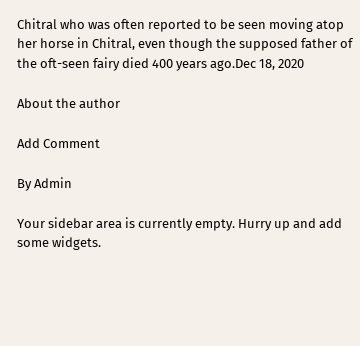Chitral who was often reported to be seen moving atop her horse in Chitral, even though the supposed father of the oft-seen fairy died 400 years ago.Dec 18, 2020

About the author

Add Comment

By Admin

Your sidebar area is currently empty. Hurry up and add some widgets.